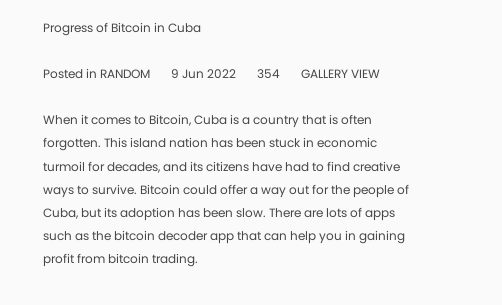Progress of Bitcoin in Cuba

Posted in RANDOM       9 Jun 2022       354       GALLERY VIEW

When it comes to Bitcoin, Cuba is a country that is often forgotten. This island nation has been stuck in economic turmoil for decades, and its citizens have had to find creative ways to survive. Bitcoin could offer a way out for the people of Cuba, but its adoption has been slow. There are lots of apps such as the bitcoin decoder app that can help you in gaining profit from bitcoin trading.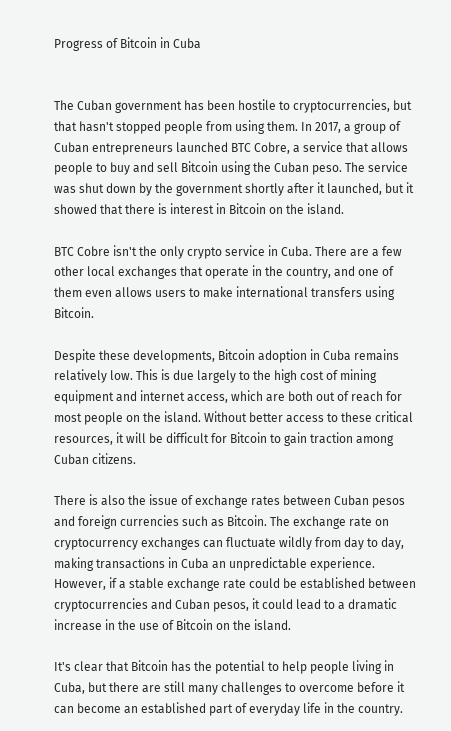Progress of Bitcoin in Cuba


The Cuban government has been hostile to cryptocurrencies, but that hasn't stopped people from using them. In 2017, a group of Cuban entrepreneurs launched BTC Cobre, a service that allows people to buy and sell Bitcoin using the Cuban peso. The service was shut down by the government shortly after it launched, but it showed that there is interest in Bitcoin on the island.

BTC Cobre isn't the only crypto service in Cuba. There are a few other local exchanges that operate in the country, and one of them even allows users to make international transfers using Bitcoin.

Despite these developments, Bitcoin adoption in Cuba remains relatively low. This is due largely to the high cost of mining equipment and internet access, which are both out of reach for most people on the island. Without better access to these critical resources, it will be difficult for Bitcoin to gain traction among Cuban citizens.

There is also the issue of exchange rates between Cuban pesos and foreign currencies such as Bitcoin. The exchange rate on cryptocurrency exchanges can fluctuate wildly from day to day, making transactions in Cuba an unpredictable experience. However, if a stable exchange rate could be established between cryptocurrencies and Cuban pesos, it could lead to a dramatic increase in the use of Bitcoin on the island.

It's clear that Bitcoin has the potential to help people living in Cuba, but there are still many challenges to overcome before it can become an established part of everyday life in the country.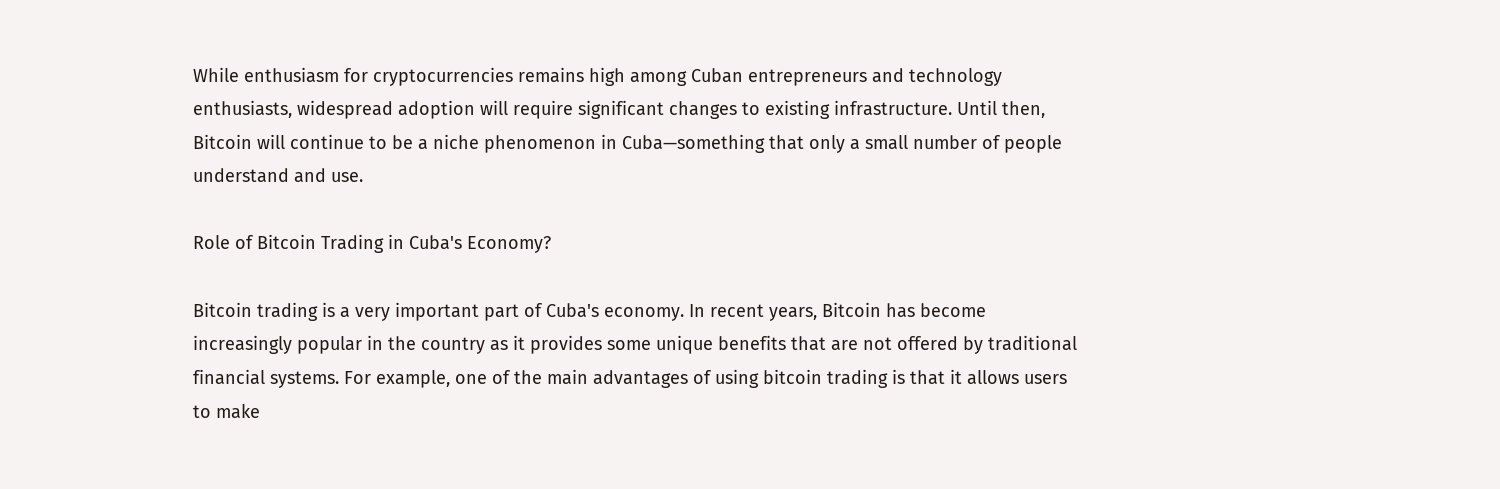While enthusiasm for cryptocurrencies remains high among Cuban entrepreneurs and technology enthusiasts, widespread adoption will require significant changes to existing infrastructure. Until then, Bitcoin will continue to be a niche phenomenon in Cuba—something that only a small number of people understand and use.

Role of Bitcoin Trading in Cuba's Economy?

Bitcoin trading is a very important part of Cuba's economy. In recent years, Bitcoin has become increasingly popular in the country as it provides some unique benefits that are not offered by traditional financial systems. For example, one of the main advantages of using bitcoin trading is that it allows users to make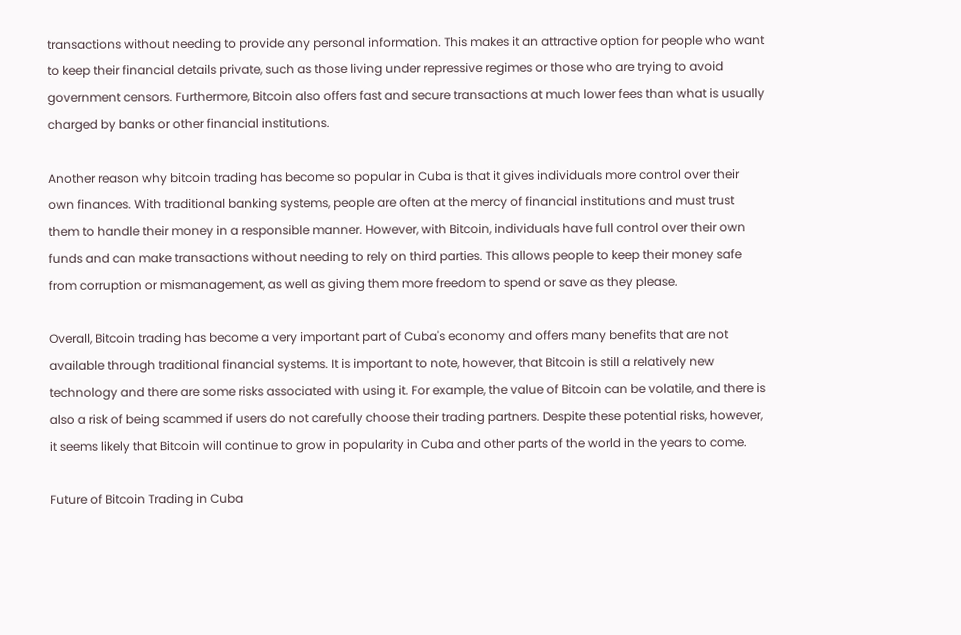transactions without needing to provide any personal information. This makes it an attractive option for people who want to keep their financial details private, such as those living under repressive regimes or those who are trying to avoid government censors. Furthermore, Bitcoin also offers fast and secure transactions at much lower fees than what is usually charged by banks or other financial institutions.

Another reason why bitcoin trading has become so popular in Cuba is that it gives individuals more control over their own finances. With traditional banking systems, people are often at the mercy of financial institutions and must trust them to handle their money in a responsible manner. However, with Bitcoin, individuals have full control over their own funds and can make transactions without needing to rely on third parties. This allows people to keep their money safe from corruption or mismanagement, as well as giving them more freedom to spend or save as they please.

Overall, Bitcoin trading has become a very important part of Cuba's economy and offers many benefits that are not available through traditional financial systems. It is important to note, however, that Bitcoin is still a relatively new technology and there are some risks associated with using it. For example, the value of Bitcoin can be volatile, and there is also a risk of being scammed if users do not carefully choose their trading partners. Despite these potential risks, however, it seems likely that Bitcoin will continue to grow in popularity in Cuba and other parts of the world in the years to come.

Future of Bitcoin Trading in Cuba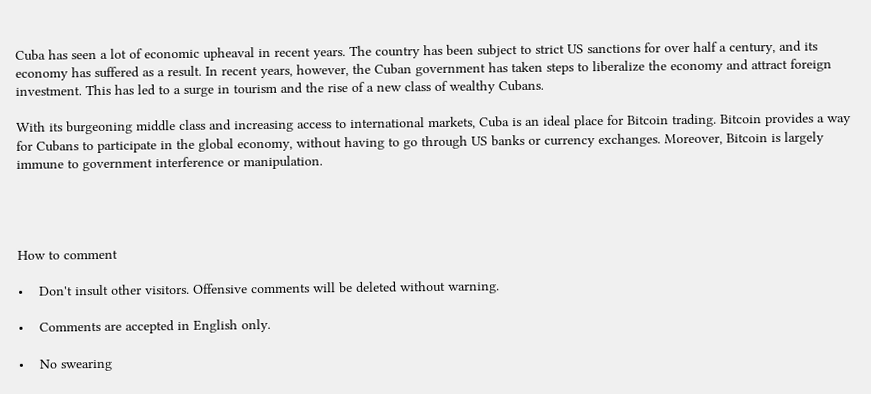Cuba has seen a lot of economic upheaval in recent years. The country has been subject to strict US sanctions for over half a century, and its economy has suffered as a result. In recent years, however, the Cuban government has taken steps to liberalize the economy and attract foreign investment. This has led to a surge in tourism and the rise of a new class of wealthy Cubans.

With its burgeoning middle class and increasing access to international markets, Cuba is an ideal place for Bitcoin trading. Bitcoin provides a way for Cubans to participate in the global economy, without having to go through US banks or currency exchanges. Moreover, Bitcoin is largely immune to government interference or manipulation.




How to comment

•    Don't insult other visitors. Offensive comments will be deleted without warning.

•    Comments are accepted in English only.

•    No swearing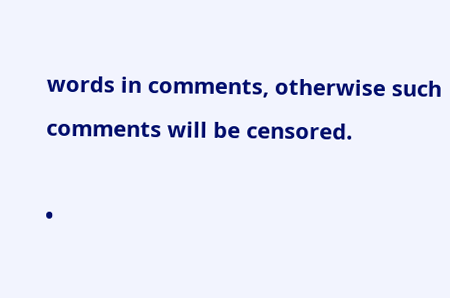words in comments, otherwise such comments will be censored.

•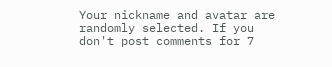Your nickname and avatar are randomly selected. If you don't post comments for 7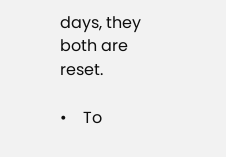days, they both are reset.

•    To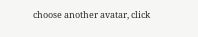choose another avatar, click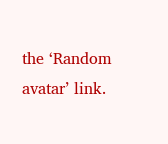the ‘Random avatar’ link.